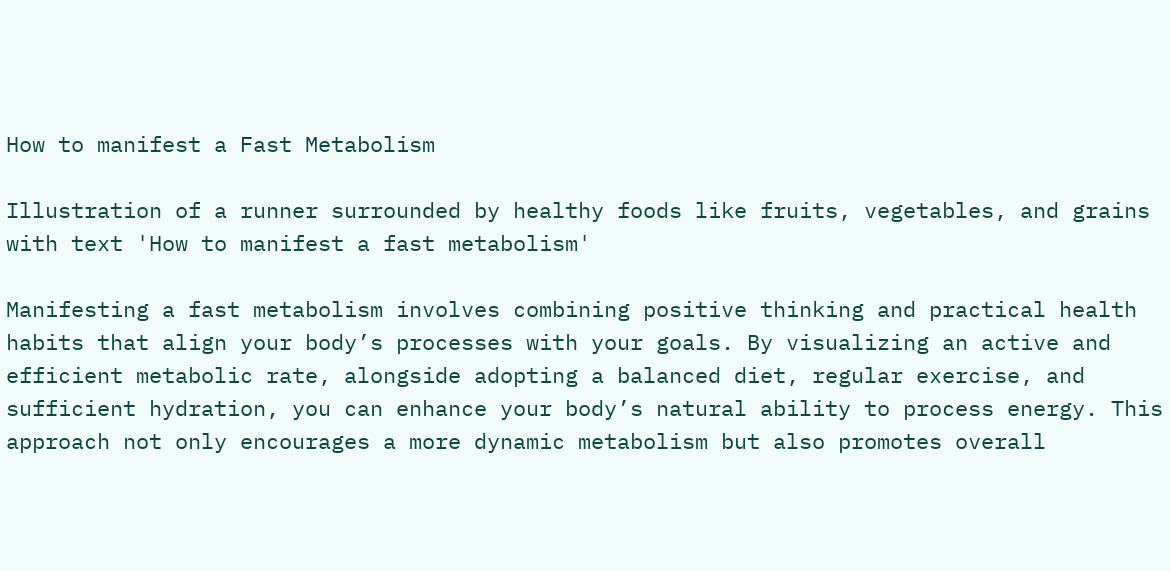How to manifest a Fast Metabolism

Illustration of a runner surrounded by healthy foods like fruits, vegetables, and grains with text 'How to manifest a fast metabolism'

Manifesting a fast metabolism involves combining positive thinking and practical health habits that align your body’s processes with your goals. By visualizing an active and efficient metabolic rate, alongside adopting a balanced diet, regular exercise, and sufficient hydration, you can enhance your body’s natural ability to process energy. This approach not only encourages a more dynamic metabolism but also promotes overall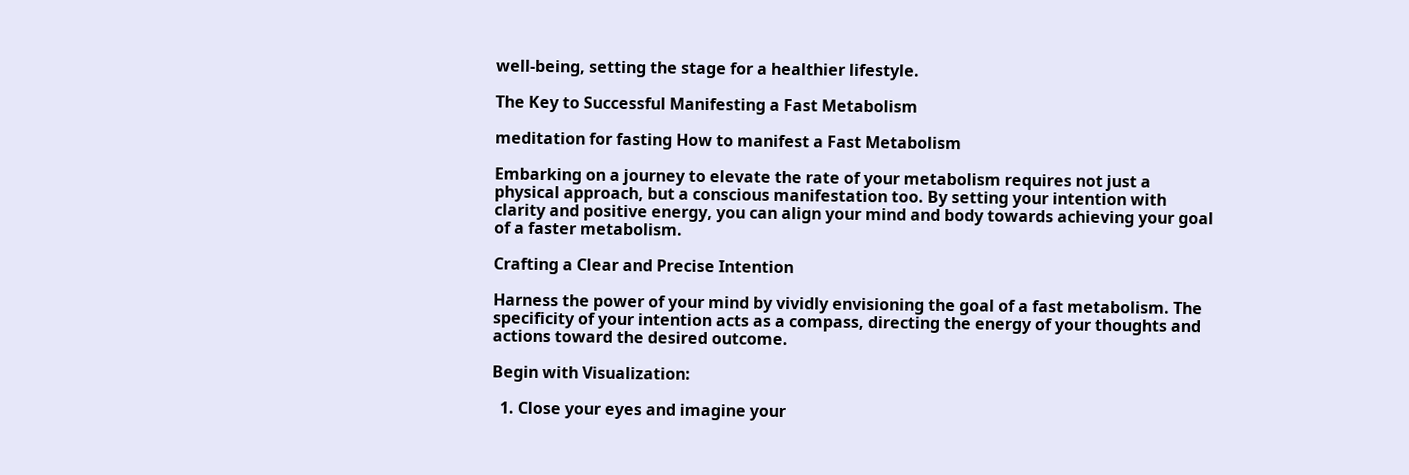well-being, setting the stage for a healthier lifestyle.

The Key to Successful Manifesting a Fast Metabolism

meditation for fasting How to manifest a Fast Metabolism

Embarking on a journey to elevate the rate of your metabolism requires not just a physical approach, but a conscious manifestation too. By setting your intention with clarity and positive energy, you can align your mind and body towards achieving your goal of a faster metabolism.

Crafting a Clear and Precise Intention

Harness the power of your mind by vividly envisioning the goal of a fast metabolism. The specificity of your intention acts as a compass, directing the energy of your thoughts and actions toward the desired outcome.

Begin with Visualization:

  1. Close your eyes and imagine your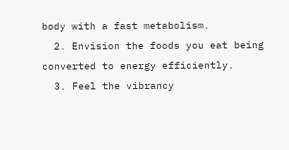body with a fast metabolism.
  2. Envision the foods you eat being converted to energy efficiently.
  3. Feel the vibrancy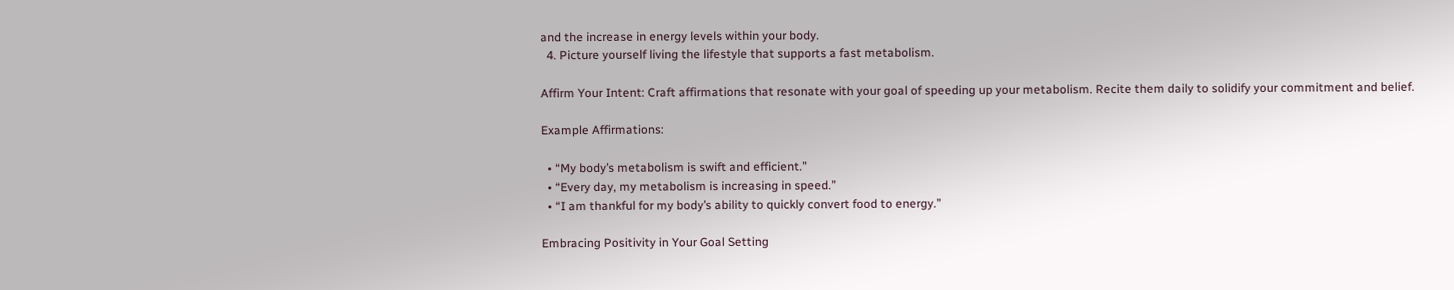and the increase in energy levels within your body.
  4. Picture yourself living the lifestyle that supports a fast metabolism.

Affirm Your Intent: Craft affirmations that resonate with your goal of speeding up your metabolism. Recite them daily to solidify your commitment and belief.

Example Affirmations:

  • “My body’s metabolism is swift and efficient.”
  • “Every day, my metabolism is increasing in speed.”
  • “I am thankful for my body’s ability to quickly convert food to energy.”

Embracing Positivity in Your Goal Setting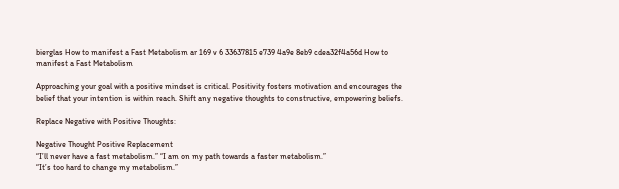bierglas How to manifest a Fast Metabolism ar 169 v 6 33637815 e739 4a9e 8eb9 cdea32f4a56d How to manifest a Fast Metabolism

Approaching your goal with a positive mindset is critical. Positivity fosters motivation and encourages the belief that your intention is within reach. Shift any negative thoughts to constructive, empowering beliefs.

Replace Negative with Positive Thoughts:

Negative Thought Positive Replacement
“I’ll never have a fast metabolism.” “I am on my path towards a faster metabolism.”
“It’s too hard to change my metabolism.”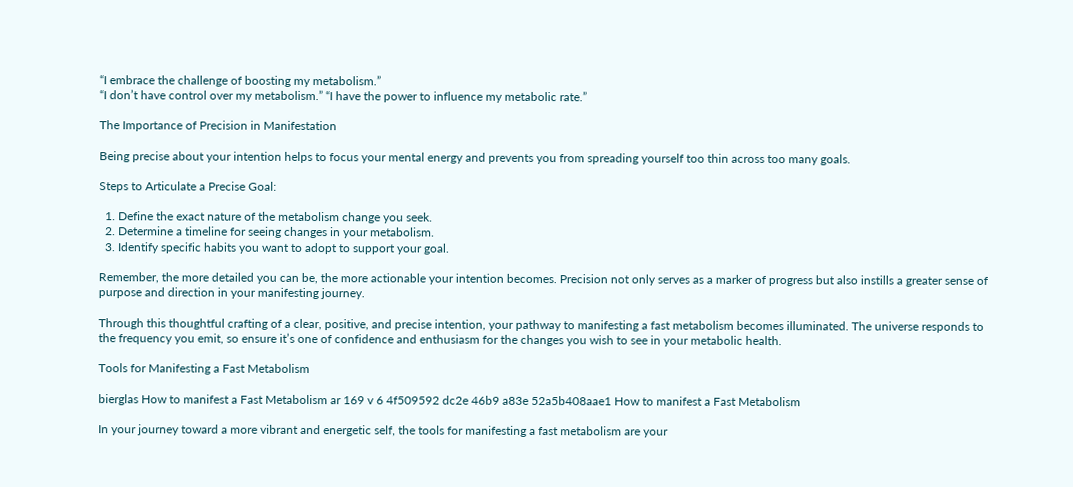“I embrace the challenge of boosting my metabolism.”
“I don’t have control over my metabolism.” “I have the power to influence my metabolic rate.”

The Importance of Precision in Manifestation

Being precise about your intention helps to focus your mental energy and prevents you from spreading yourself too thin across too many goals.

Steps to Articulate a Precise Goal:

  1. Define the exact nature of the metabolism change you seek.
  2. Determine a timeline for seeing changes in your metabolism.
  3. Identify specific habits you want to adopt to support your goal.

Remember, the more detailed you can be, the more actionable your intention becomes. Precision not only serves as a marker of progress but also instills a greater sense of purpose and direction in your manifesting journey.

Through this thoughtful crafting of a clear, positive, and precise intention, your pathway to manifesting a fast metabolism becomes illuminated. The universe responds to the frequency you emit, so ensure it’s one of confidence and enthusiasm for the changes you wish to see in your metabolic health.

Tools for Manifesting a Fast Metabolism

bierglas How to manifest a Fast Metabolism ar 169 v 6 4f509592 dc2e 46b9 a83e 52a5b408aae1 How to manifest a Fast Metabolism

In your journey toward a more vibrant and energetic self, the tools for manifesting a fast metabolism are your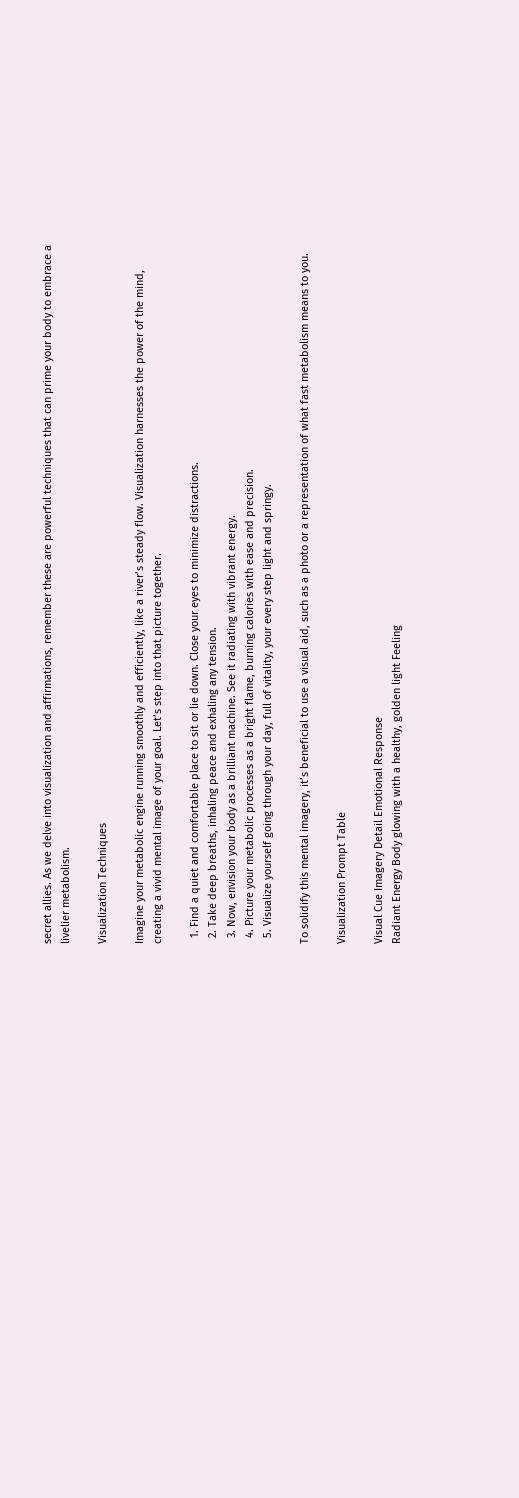secret allies. As we delve into visualization and affirmations, remember these are powerful techniques that can prime your body to embrace a livelier metabolism.

Visualization Techniques

Imagine your metabolic engine running smoothly and efficiently, like a river’s steady flow. Visualization harnesses the power of the mind, creating a vivid mental image of your goal. Let’s step into that picture together.

  1. Find a quiet and comfortable place to sit or lie down. Close your eyes to minimize distractions.
  2. Take deep breaths, inhaling peace and exhaling any tension.
  3. Now, envision your body as a brilliant machine. See it radiating with vibrant energy.
  4. Picture your metabolic processes as a bright flame, burning calories with ease and precision.
  5. Visualize yourself going through your day, full of vitality, your every step light and springy.

To solidify this mental imagery, it’s beneficial to use a visual aid, such as a photo or a representation of what fast metabolism means to you.

Visualization Prompt Table

Visual Cue Imagery Detail Emotional Response
Radiant Energy Body glowing with a healthy, golden light Feeling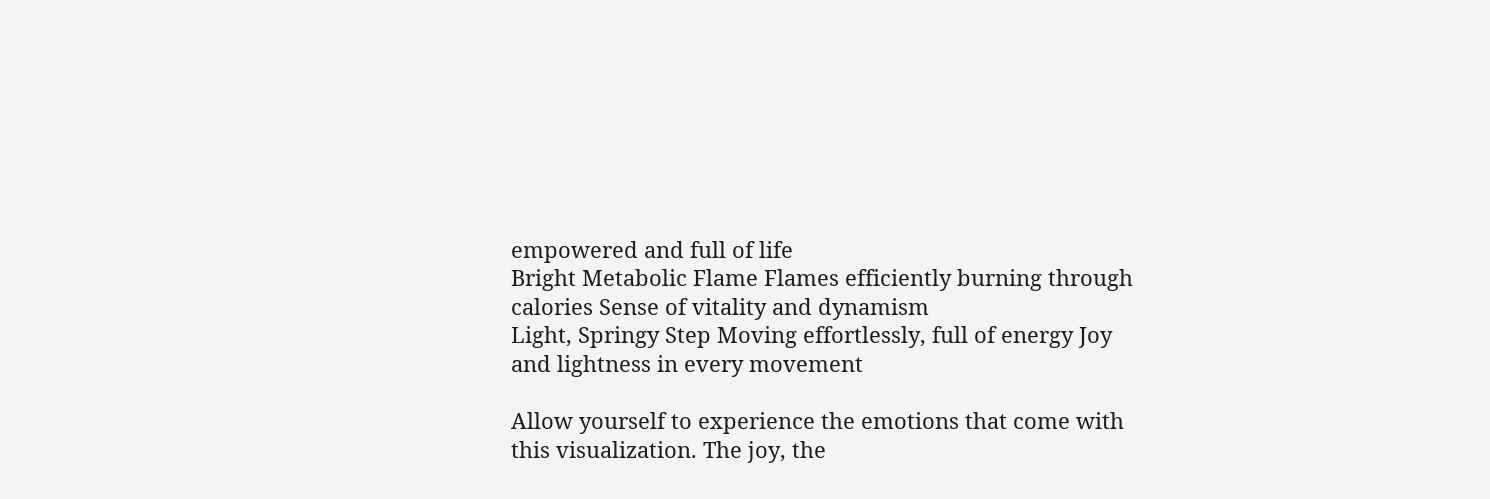empowered and full of life
Bright Metabolic Flame Flames efficiently burning through calories Sense of vitality and dynamism
Light, Springy Step Moving effortlessly, full of energy Joy and lightness in every movement

Allow yourself to experience the emotions that come with this visualization. The joy, the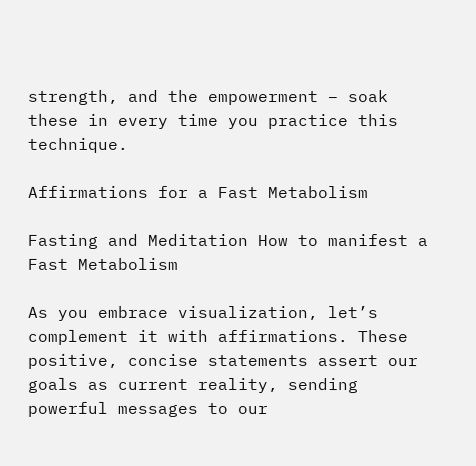strength, and the empowerment – soak these in every time you practice this technique.

Affirmations for a Fast Metabolism

Fasting and Meditation How to manifest a Fast Metabolism

As you embrace visualization, let’s complement it with affirmations. These positive, concise statements assert our goals as current reality, sending powerful messages to our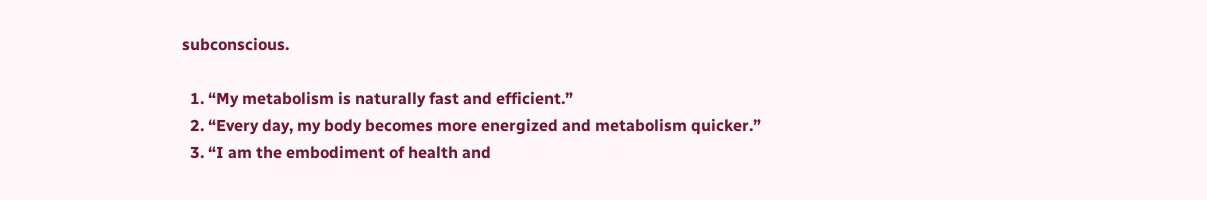subconscious.

  1. “My metabolism is naturally fast and efficient.”
  2. “Every day, my body becomes more energized and metabolism quicker.”
  3. “I am the embodiment of health and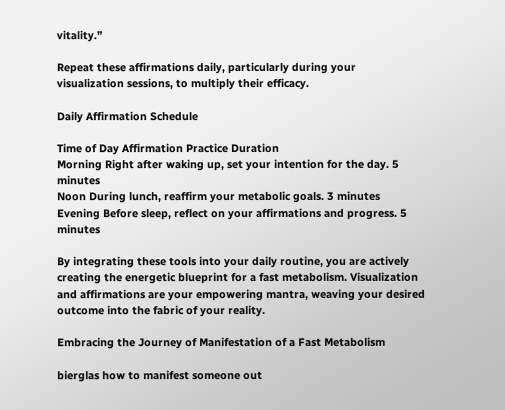vitality.”

Repeat these affirmations daily, particularly during your visualization sessions, to multiply their efficacy.

Daily Affirmation Schedule

Time of Day Affirmation Practice Duration
Morning Right after waking up, set your intention for the day. 5 minutes
Noon During lunch, reaffirm your metabolic goals. 3 minutes
Evening Before sleep, reflect on your affirmations and progress. 5 minutes

By integrating these tools into your daily routine, you are actively creating the energetic blueprint for a fast metabolism. Visualization and affirmations are your empowering mantra, weaving your desired outcome into the fabric of your reality.

Embracing the Journey of Manifestation of a Fast Metabolism

bierglas how to manifest someone out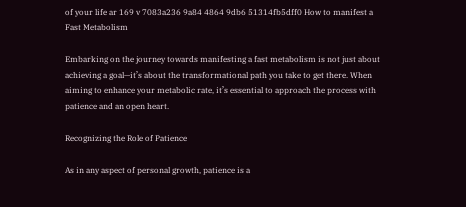of your life ar 169 v 7083a236 9a84 4864 9db6 51314fb5dff0 How to manifest a Fast Metabolism

Embarking on the journey towards manifesting a fast metabolism is not just about achieving a goal—it’s about the transformational path you take to get there. When aiming to enhance your metabolic rate, it’s essential to approach the process with patience and an open heart.

Recognizing the Role of Patience

As in any aspect of personal growth, patience is a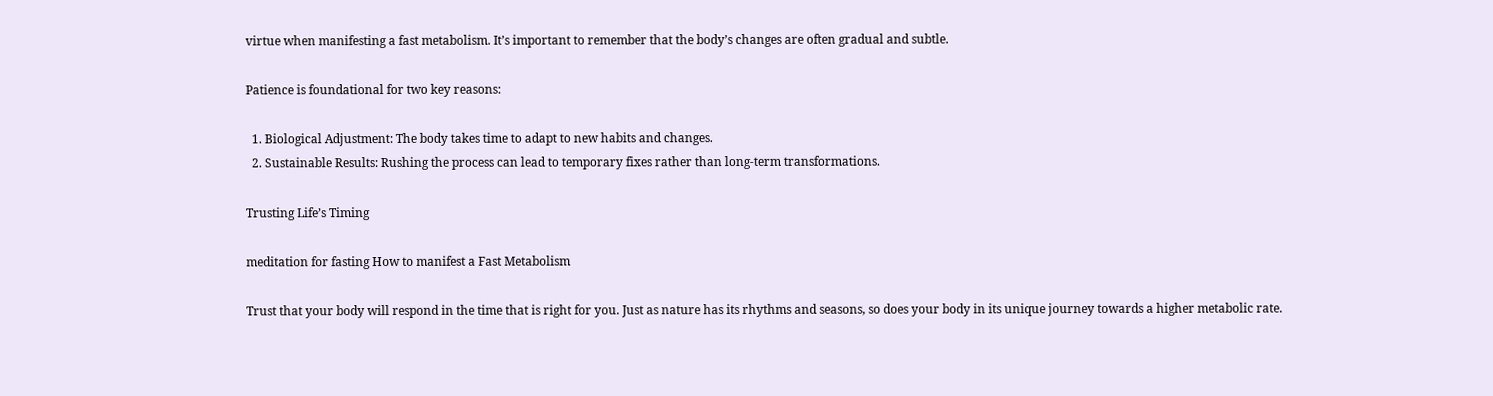virtue when manifesting a fast metabolism. It’s important to remember that the body’s changes are often gradual and subtle.

Patience is foundational for two key reasons:

  1. Biological Adjustment: The body takes time to adapt to new habits and changes.
  2. Sustainable Results: Rushing the process can lead to temporary fixes rather than long-term transformations.

Trusting Life’s Timing

meditation for fasting How to manifest a Fast Metabolism

Trust that your body will respond in the time that is right for you. Just as nature has its rhythms and seasons, so does your body in its unique journey towards a higher metabolic rate.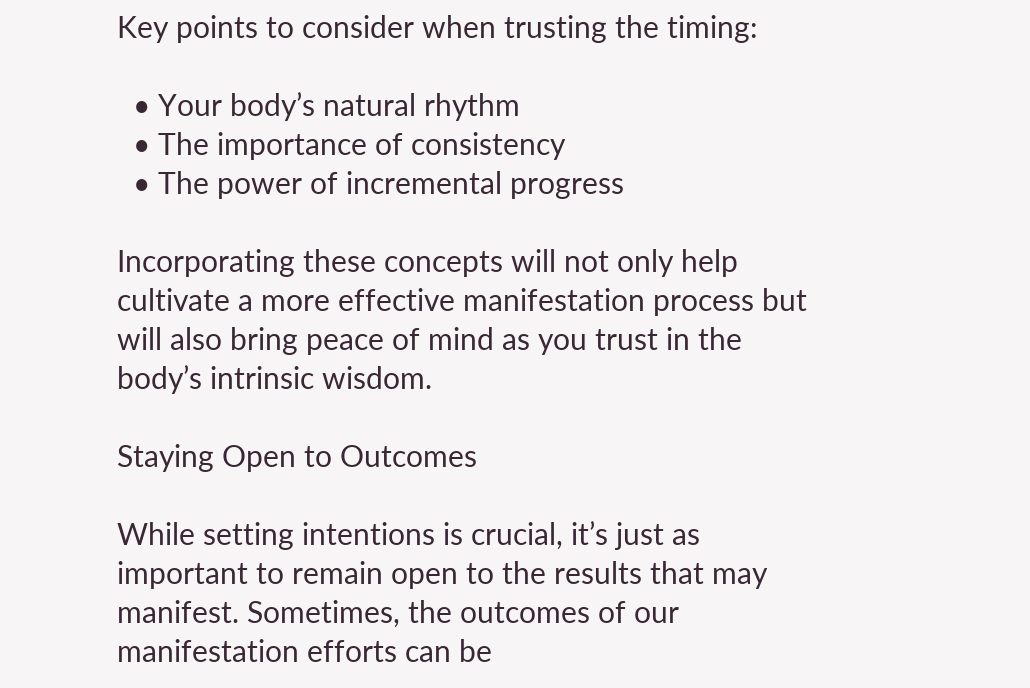Key points to consider when trusting the timing:

  • Your body’s natural rhythm
  • The importance of consistency
  • The power of incremental progress

Incorporating these concepts will not only help cultivate a more effective manifestation process but will also bring peace of mind as you trust in the body’s intrinsic wisdom.

Staying Open to Outcomes

While setting intentions is crucial, it’s just as important to remain open to the results that may manifest. Sometimes, the outcomes of our manifestation efforts can be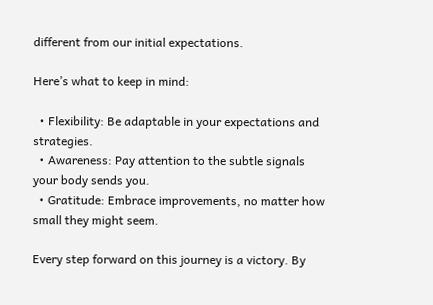different from our initial expectations.

Here’s what to keep in mind:

  • Flexibility: Be adaptable in your expectations and strategies.
  • Awareness: Pay attention to the subtle signals your body sends you.
  • Gratitude: Embrace improvements, no matter how small they might seem.

Every step forward on this journey is a victory. By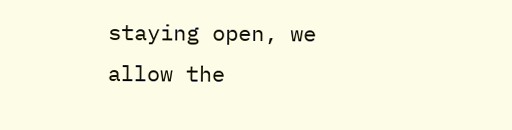staying open, we allow the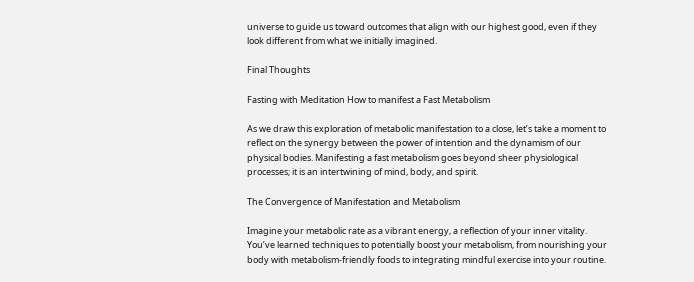universe to guide us toward outcomes that align with our highest good, even if they look different from what we initially imagined.

Final Thoughts

Fasting with Meditation How to manifest a Fast Metabolism

As we draw this exploration of metabolic manifestation to a close, let’s take a moment to reflect on the synergy between the power of intention and the dynamism of our physical bodies. Manifesting a fast metabolism goes beyond sheer physiological processes; it is an intertwining of mind, body, and spirit.

The Convergence of Manifestation and Metabolism

Imagine your metabolic rate as a vibrant energy, a reflection of your inner vitality. You’ve learned techniques to potentially boost your metabolism, from nourishing your body with metabolism-friendly foods to integrating mindful exercise into your routine.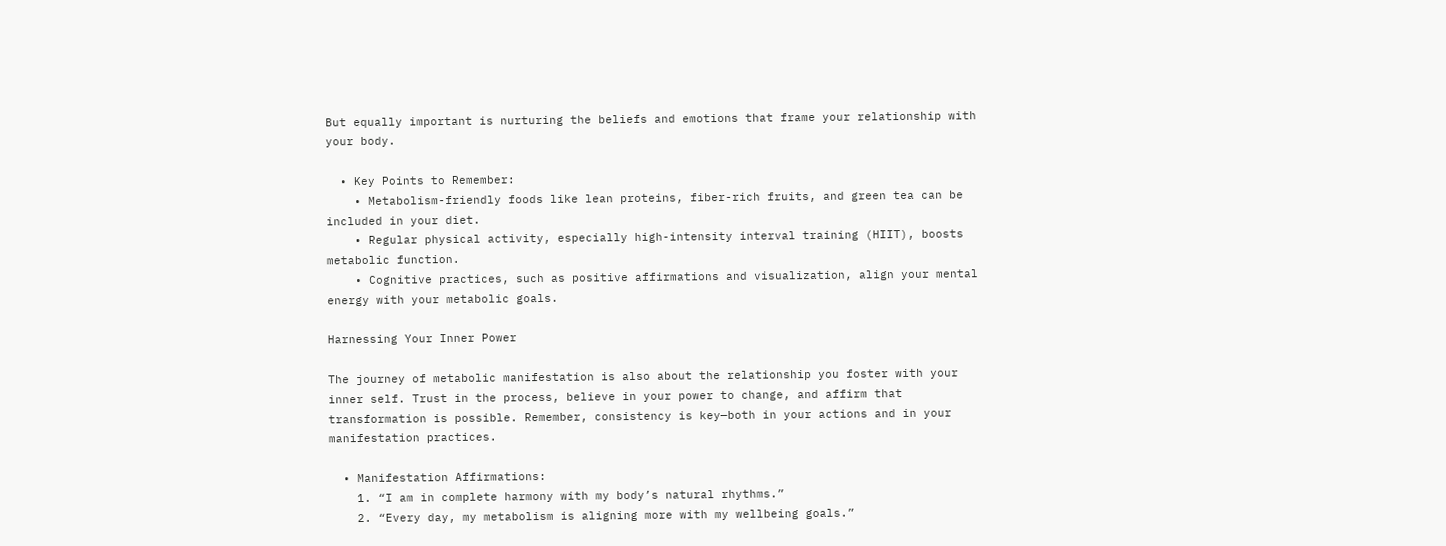But equally important is nurturing the beliefs and emotions that frame your relationship with your body.

  • Key Points to Remember:
    • Metabolism-friendly foods like lean proteins, fiber-rich fruits, and green tea can be included in your diet.
    • Regular physical activity, especially high-intensity interval training (HIIT), boosts metabolic function.
    • Cognitive practices, such as positive affirmations and visualization, align your mental energy with your metabolic goals.

Harnessing Your Inner Power

The journey of metabolic manifestation is also about the relationship you foster with your inner self. Trust in the process, believe in your power to change, and affirm that transformation is possible. Remember, consistency is key—both in your actions and in your manifestation practices.

  • Manifestation Affirmations:
    1. “I am in complete harmony with my body’s natural rhythms.”
    2. “Every day, my metabolism is aligning more with my wellbeing goals.”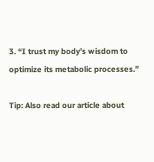3. “I trust my body’s wisdom to optimize its metabolic processes.”

Tip: Also read our article about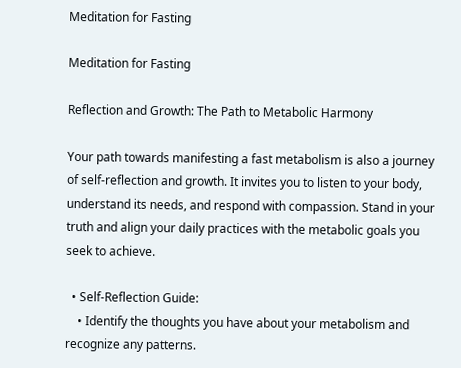Meditation for Fasting

Meditation for Fasting

Reflection and Growth: The Path to Metabolic Harmony

Your path towards manifesting a fast metabolism is also a journey of self-reflection and growth. It invites you to listen to your body, understand its needs, and respond with compassion. Stand in your truth and align your daily practices with the metabolic goals you seek to achieve.

  • Self-Reflection Guide:
    • Identify the thoughts you have about your metabolism and recognize any patterns.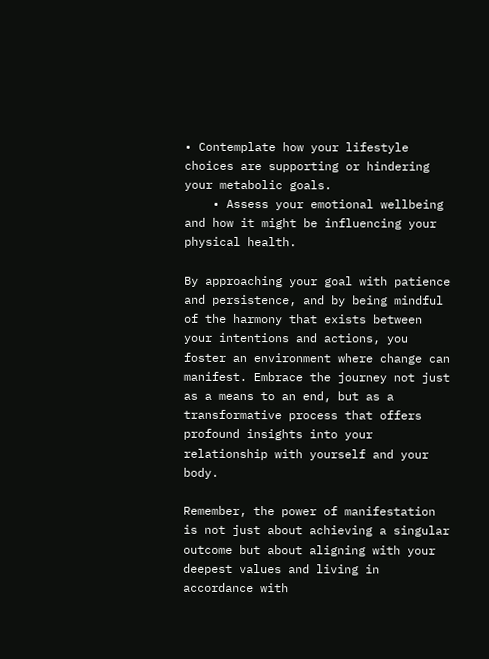• Contemplate how your lifestyle choices are supporting or hindering your metabolic goals.
    • Assess your emotional wellbeing and how it might be influencing your physical health.

By approaching your goal with patience and persistence, and by being mindful of the harmony that exists between your intentions and actions, you foster an environment where change can manifest. Embrace the journey not just as a means to an end, but as a transformative process that offers profound insights into your relationship with yourself and your body.

Remember, the power of manifestation is not just about achieving a singular outcome but about aligning with your deepest values and living in accordance with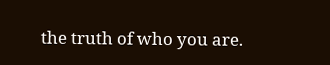the truth of who you are.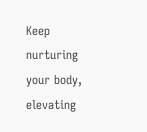Keep nurturing your body, elevating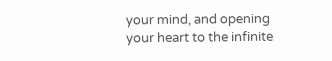your mind, and opening your heart to the infinite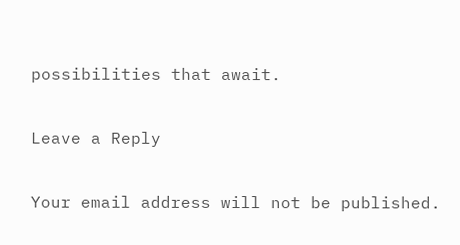possibilities that await.

Leave a Reply

Your email address will not be published.